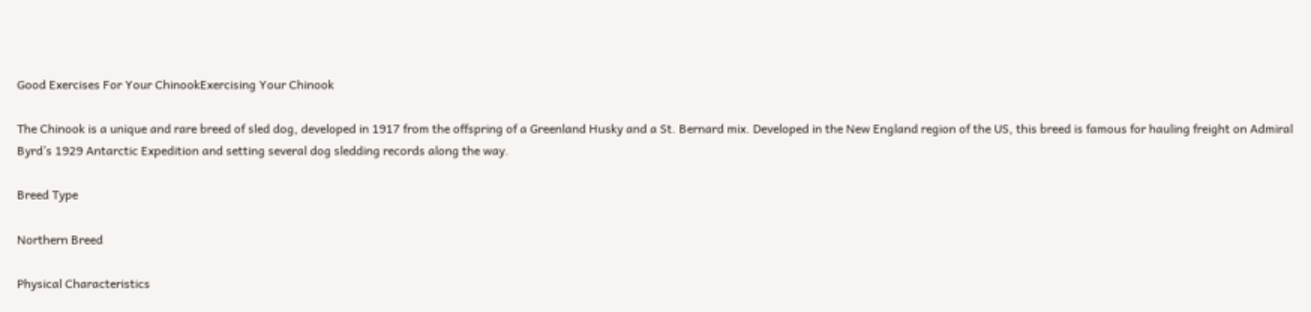Good Exercises For Your ChinookExercising Your Chinook

The Chinook is a unique and rare breed of sled dog, developed in 1917 from the offspring of a Greenland Husky and a St. Bernard mix. Developed in the New England region of the US, this breed is famous for hauling freight on Admiral Byrd’s 1929 Antarctic Expedition and setting several dog sledding records along the way.

Breed Type

Northern Breed

Physical Characteristics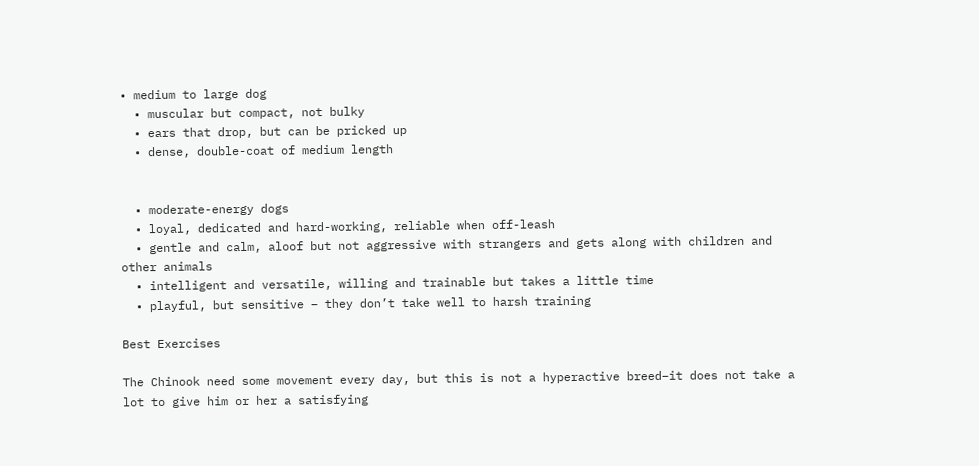• medium to large dog
  • muscular but compact, not bulky
  • ears that drop, but can be pricked up
  • dense, double-coat of medium length


  • moderate-energy dogs
  • loyal, dedicated and hard-working, reliable when off-leash
  • gentle and calm, aloof but not aggressive with strangers and gets along with children and other animals
  • intelligent and versatile, willing and trainable but takes a little time
  • playful, but sensitive – they don’t take well to harsh training

Best Exercises

The Chinook need some movement every day, but this is not a hyperactive breed–it does not take a lot to give him or her a satisfying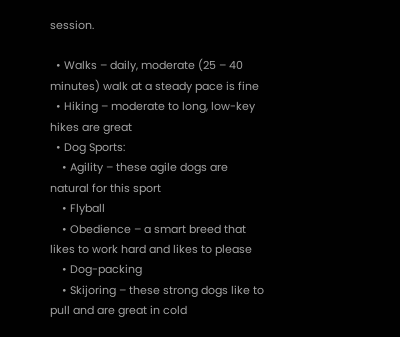session.

  • Walks – daily, moderate (25 – 40 minutes) walk at a steady pace is fine
  • Hiking – moderate to long, low-key hikes are great
  • Dog Sports:
    • Agility – these agile dogs are natural for this sport
    • Flyball
    • Obedience – a smart breed that likes to work hard and likes to please
    • Dog-packing
    • Skijoring – these strong dogs like to pull and are great in cold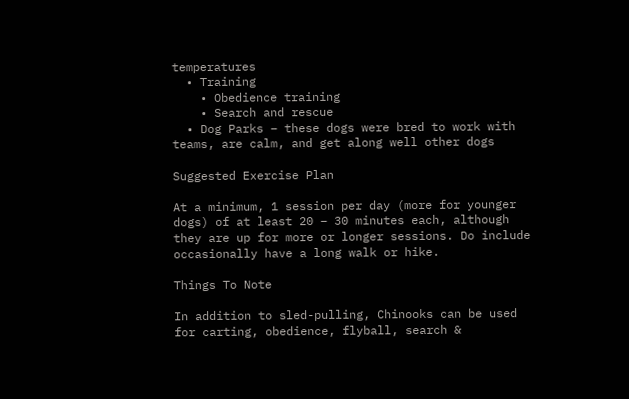temperatures
  • Training
    • Obedience training
    • Search and rescue
  • Dog Parks – these dogs were bred to work with teams, are calm, and get along well other dogs

Suggested Exercise Plan

At a minimum, 1 session per day (more for younger dogs) of at least 20 – 30 minutes each, although they are up for more or longer sessions. Do include occasionally have a long walk or hike.

Things To Note

In addition to sled-pulling, Chinooks can be used for carting, obedience, flyball, search &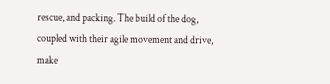rescue, and packing. The build of the dog, coupled with their agile movement and drive, make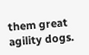them great agility dogs.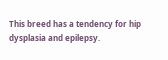This breed has a tendency for hip dysplasia and epilepsy.